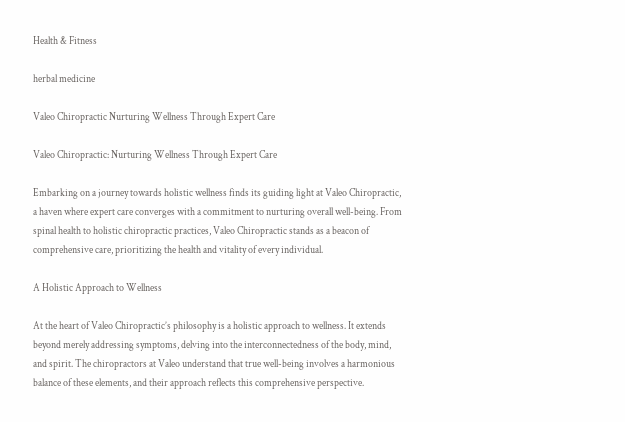Health & Fitness

herbal medicine

Valeo Chiropractic Nurturing Wellness Through Expert Care

Valeo Chiropractic: Nurturing Wellness Through Expert Care

Embarking on a journey towards holistic wellness finds its guiding light at Valeo Chiropractic, a haven where expert care converges with a commitment to nurturing overall well-being. From spinal health to holistic chiropractic practices, Valeo Chiropractic stands as a beacon of comprehensive care, prioritizing the health and vitality of every individual.

A Holistic Approach to Wellness

At the heart of Valeo Chiropractic’s philosophy is a holistic approach to wellness. It extends beyond merely addressing symptoms, delving into the interconnectedness of the body, mind, and spirit. The chiropractors at Valeo understand that true well-being involves a harmonious balance of these elements, and their approach reflects this comprehensive perspective.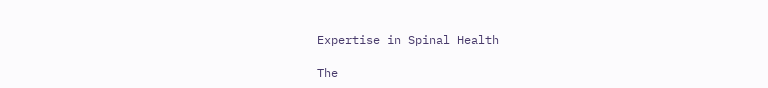Expertise in Spinal Health

The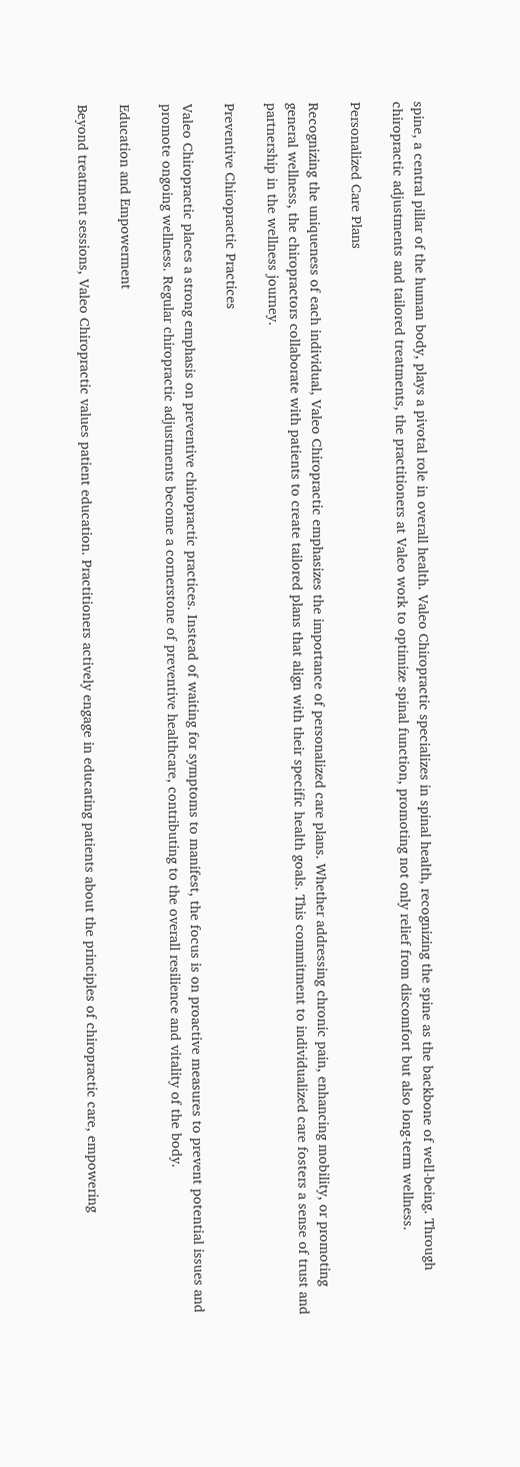spine, a central pillar of the human body, plays a pivotal role in overall health. Valeo Chiropractic specializes in spinal health, recognizing the spine as the backbone of well-being. Through chiropractic adjustments and tailored treatments, the practitioners at Valeo work to optimize spinal function, promoting not only relief from discomfort but also long-term wellness.

Personalized Care Plans

Recognizing the uniqueness of each individual, Valeo Chiropractic emphasizes the importance of personalized care plans. Whether addressing chronic pain, enhancing mobility, or promoting general wellness, the chiropractors collaborate with patients to create tailored plans that align with their specific health goals. This commitment to individualized care fosters a sense of trust and partnership in the wellness journey.

Preventive Chiropractic Practices

Valeo Chiropractic places a strong emphasis on preventive chiropractic practices. Instead of waiting for symptoms to manifest, the focus is on proactive measures to prevent potential issues and promote ongoing wellness. Regular chiropractic adjustments become a cornerstone of preventive healthcare, contributing to the overall resilience and vitality of the body.

Education and Empowerment

Beyond treatment sessions, Valeo Chiropractic values patient education. Practitioners actively engage in educating patients about the principles of chiropractic care, empowering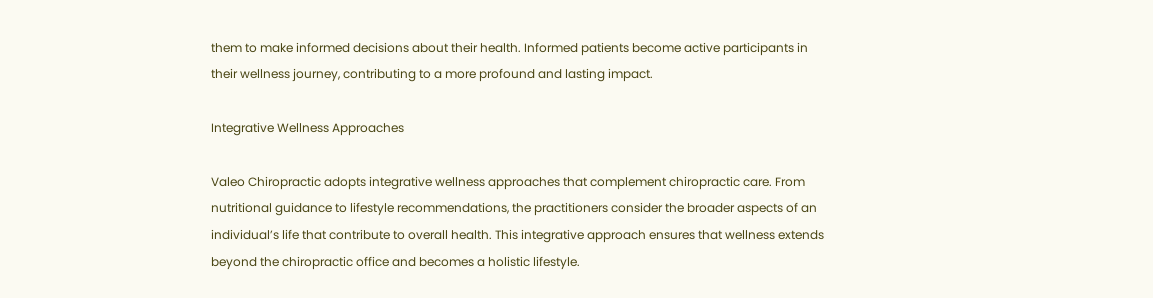them to make informed decisions about their health. Informed patients become active participants in their wellness journey, contributing to a more profound and lasting impact.

Integrative Wellness Approaches

Valeo Chiropractic adopts integrative wellness approaches that complement chiropractic care. From nutritional guidance to lifestyle recommendations, the practitioners consider the broader aspects of an individual’s life that contribute to overall health. This integrative approach ensures that wellness extends beyond the chiropractic office and becomes a holistic lifestyle.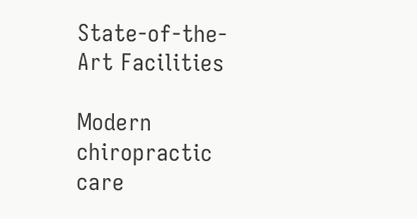State-of-the-Art Facilities

Modern chiropractic care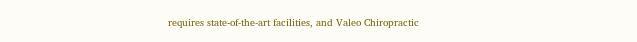requires state-of-the-art facilities, and Valeo Chiropractic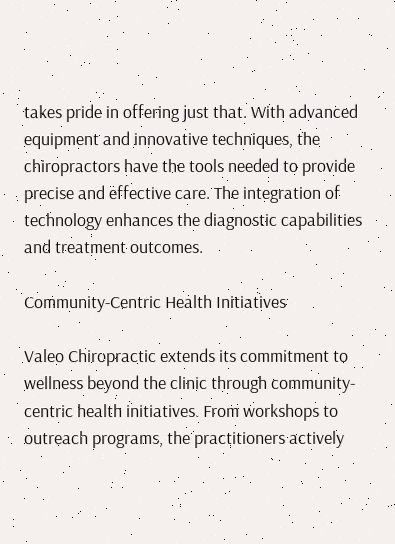takes pride in offering just that. With advanced equipment and innovative techniques, the chiropractors have the tools needed to provide precise and effective care. The integration of technology enhances the diagnostic capabilities and treatment outcomes.

Community-Centric Health Initiatives

Valeo Chiropractic extends its commitment to wellness beyond the clinic through community-centric health initiatives. From workshops to outreach programs, the practitioners actively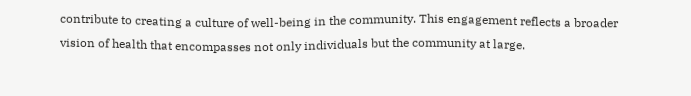contribute to creating a culture of well-being in the community. This engagement reflects a broader vision of health that encompasses not only individuals but the community at large.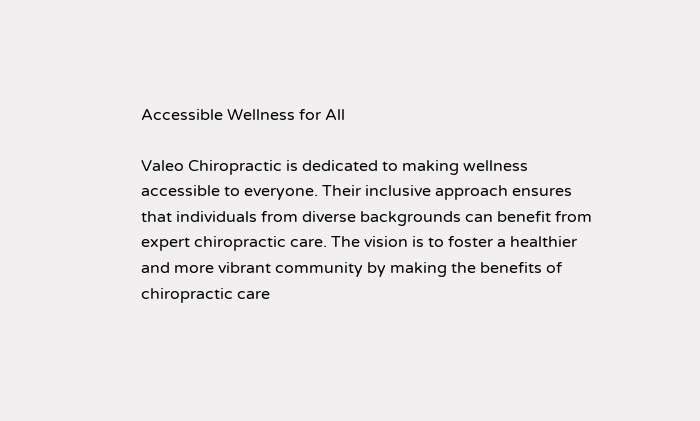Accessible Wellness for All

Valeo Chiropractic is dedicated to making wellness accessible to everyone. Their inclusive approach ensures that individuals from diverse backgrounds can benefit from expert chiropractic care. The vision is to foster a healthier and more vibrant community by making the benefits of chiropractic care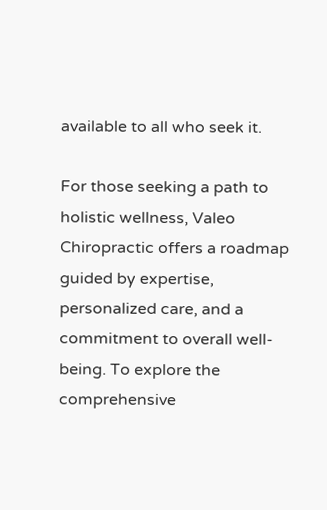available to all who seek it.

For those seeking a path to holistic wellness, Valeo Chiropractic offers a roadmap guided by expertise, personalized care, and a commitment to overall well-being. To explore the comprehensive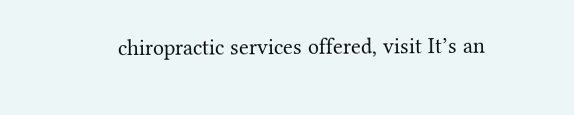chiropractic services offered, visit It’s an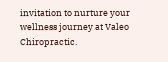invitation to nurture your wellness journey at Valeo Chiropractic.